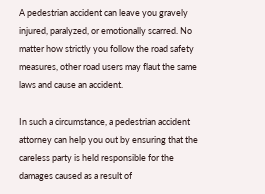A pedestrian accident can leave you gravely injured, paralyzed, or emotionally scarred. No matter how strictly you follow the road safety measures, other road users may flaut the same laws and cause an accident.

In such a circumstance, a pedestrian accident attorney can help you out by ensuring that the careless party is held responsible for the damages caused as a result of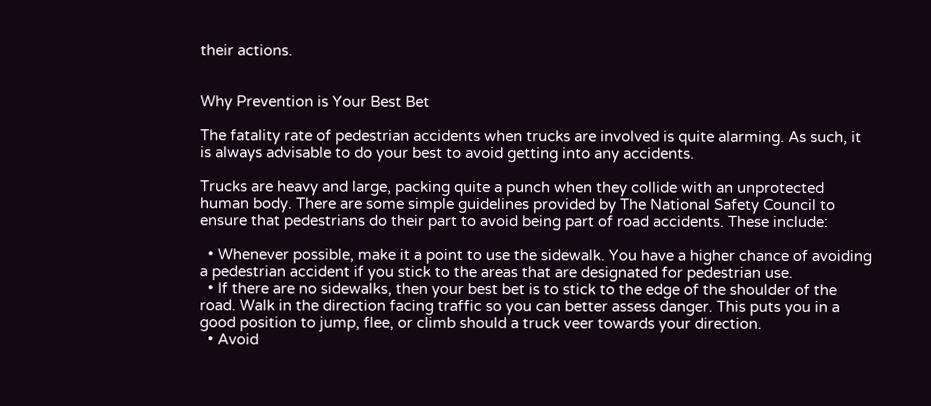their actions.


Why Prevention is Your Best Bet

The fatality rate of pedestrian accidents when trucks are involved is quite alarming. As such, it is always advisable to do your best to avoid getting into any accidents.

Trucks are heavy and large, packing quite a punch when they collide with an unprotected human body. There are some simple guidelines provided by The National Safety Council to ensure that pedestrians do their part to avoid being part of road accidents. These include:

  • Whenever possible, make it a point to use the sidewalk. You have a higher chance of avoiding a pedestrian accident if you stick to the areas that are designated for pedestrian use.
  • If there are no sidewalks, then your best bet is to stick to the edge of the shoulder of the road. Walk in the direction facing traffic so you can better assess danger. This puts you in a good position to jump, flee, or climb should a truck veer towards your direction.
  • Avoid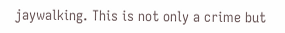jaywalking. This is not only a crime but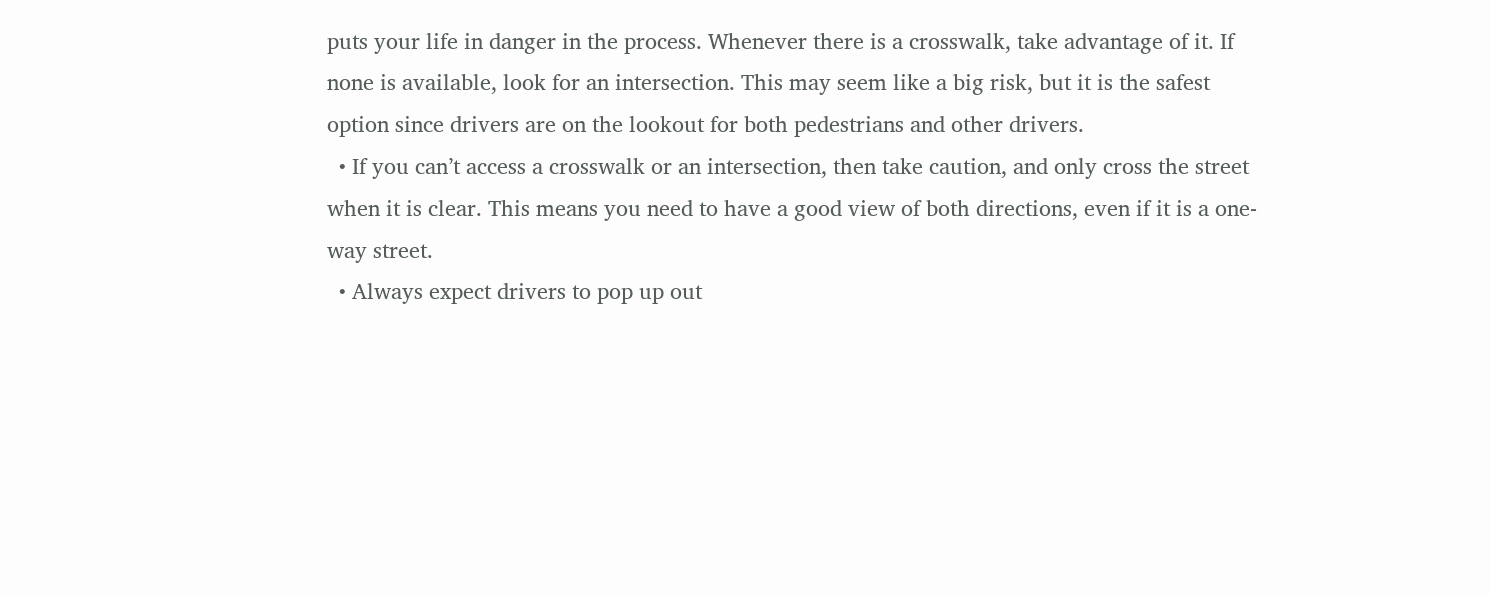puts your life in danger in the process. Whenever there is a crosswalk, take advantage of it. If none is available, look for an intersection. This may seem like a big risk, but it is the safest option since drivers are on the lookout for both pedestrians and other drivers.
  • If you can’t access a crosswalk or an intersection, then take caution, and only cross the street when it is clear. This means you need to have a good view of both directions, even if it is a one-way street.
  • Always expect drivers to pop up out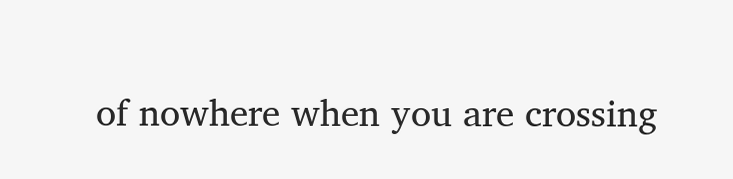of nowhere when you are crossing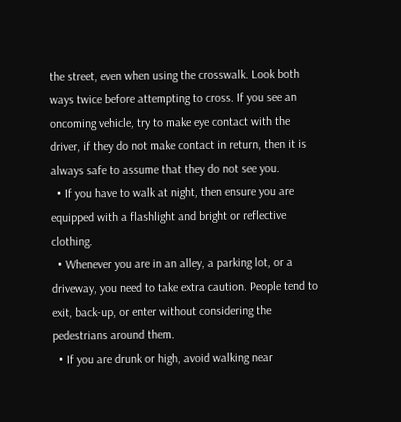the street, even when using the crosswalk. Look both ways twice before attempting to cross. If you see an oncoming vehicle, try to make eye contact with the driver, if they do not make contact in return, then it is always safe to assume that they do not see you.
  • If you have to walk at night, then ensure you are equipped with a flashlight and bright or reflective clothing.
  • Whenever you are in an alley, a parking lot, or a driveway, you need to take extra caution. People tend to exit, back-up, or enter without considering the pedestrians around them.
  • If you are drunk or high, avoid walking near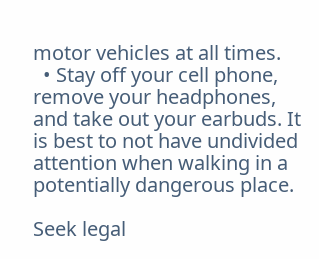motor vehicles at all times.
  • Stay off your cell phone, remove your headphones, and take out your earbuds. It is best to not have undivided attention when walking in a potentially dangerous place.

Seek legal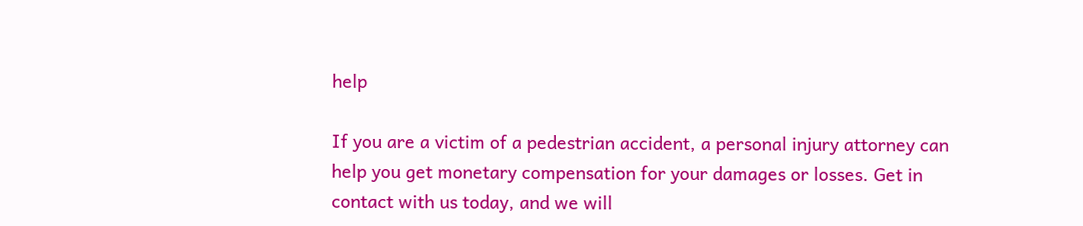help

If you are a victim of a pedestrian accident, a personal injury attorney can help you get monetary compensation for your damages or losses. Get in contact with us today, and we will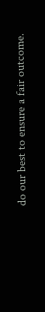do our best to ensure a fair outcome.